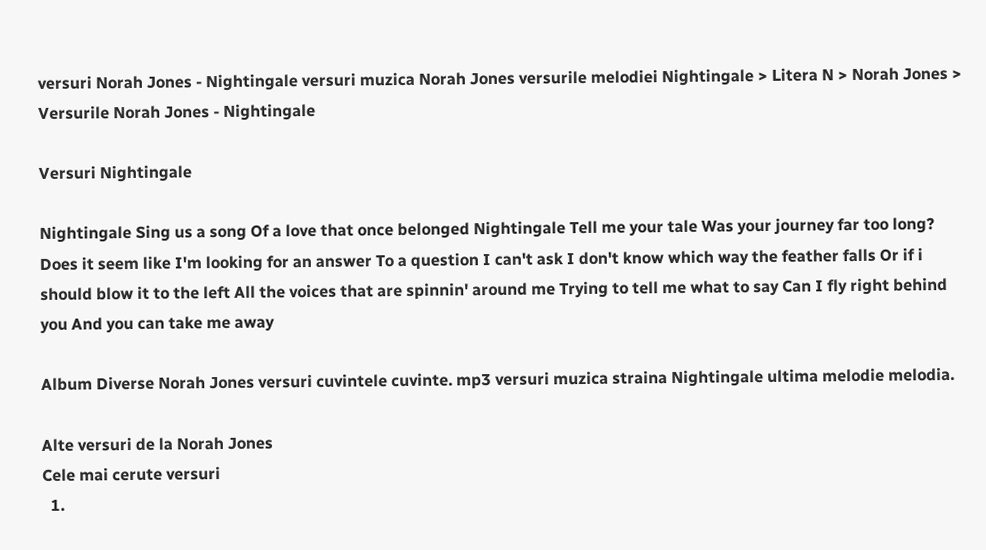versuri Norah Jones - Nightingale versuri muzica Norah Jones versurile melodiei Nightingale > Litera N > Norah Jones > Versurile Norah Jones - Nightingale

Versuri Nightingale

Nightingale Sing us a song Of a love that once belonged Nightingale Tell me your tale Was your journey far too long? Does it seem like I'm looking for an answer To a question I can't ask I don't know which way the feather falls Or if i should blow it to the left All the voices that are spinnin' around me Trying to tell me what to say Can I fly right behind you And you can take me away

Album Diverse Norah Jones versuri cuvintele cuvinte. mp3 versuri muzica straina Nightingale ultima melodie melodia.

Alte versuri de la Norah Jones
Cele mai cerute versuri
  1.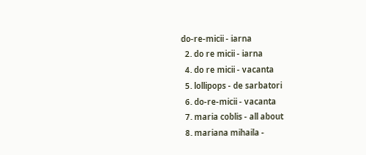do-re-micii - iarna
  2. do re micii - iarna
  4. do re micii - vacanta
  5. lollipops - de sarbatori
  6. do-re-micii - vacanta
  7. maria coblis - all about
  8. mariana mihaila -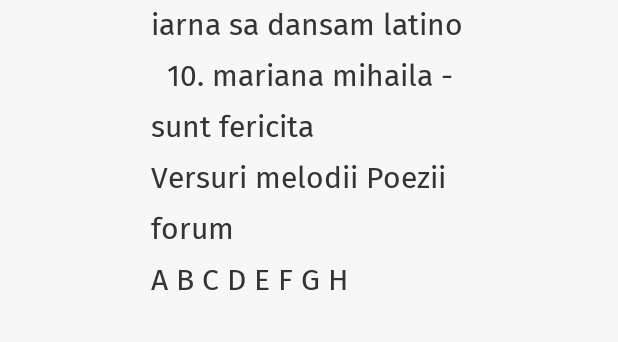iarna sa dansam latino
  10. mariana mihaila - sunt fericita
Versuri melodii Poezii forum
A B C D E F G H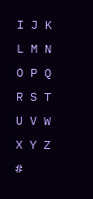I J K L M N O P Q R S T U V W X Y Z #